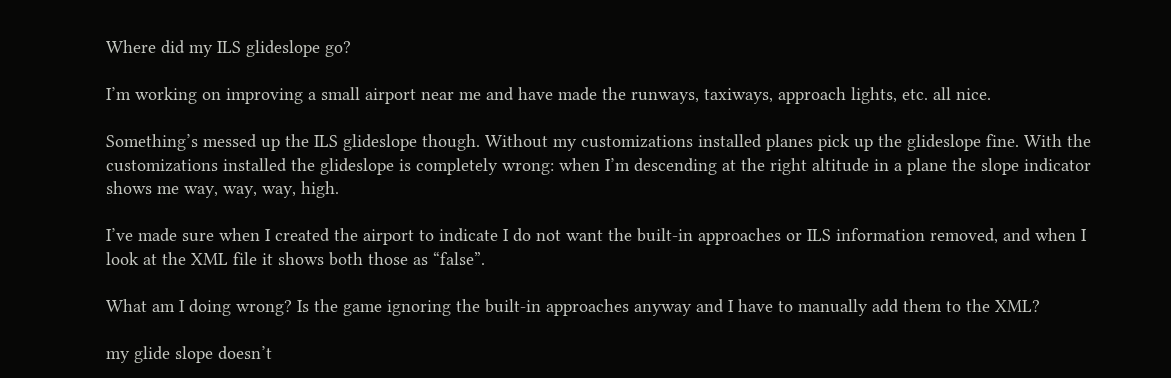Where did my ILS glideslope go?

I’m working on improving a small airport near me and have made the runways, taxiways, approach lights, etc. all nice.

Something’s messed up the ILS glideslope though. Without my customizations installed planes pick up the glideslope fine. With the customizations installed the glideslope is completely wrong: when I’m descending at the right altitude in a plane the slope indicator shows me way, way, way, high.

I’ve made sure when I created the airport to indicate I do not want the built-in approaches or ILS information removed, and when I look at the XML file it shows both those as “false”.

What am I doing wrong? Is the game ignoring the built-in approaches anyway and I have to manually add them to the XML?

my glide slope doesn’t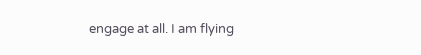engage at all. I am flying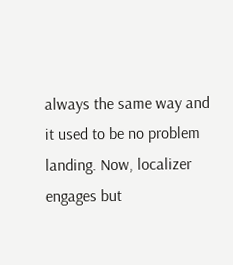always the same way and it used to be no problem landing. Now, localizer engages but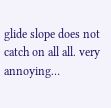glide slope does not catch on all all. very annoying…